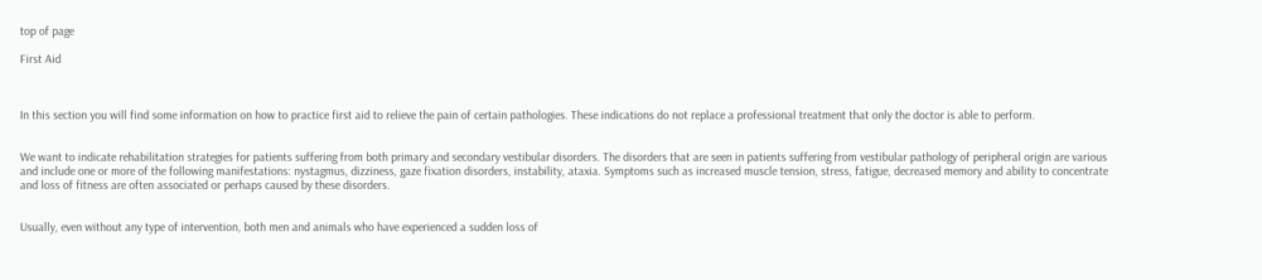top of page

First Aid



In this section you will find some information on how to practice first aid to relieve the pain of certain pathologies. These indications do not replace a professional treatment that only the doctor is able to perform.


We want to indicate rehabilitation strategies for patients suffering from both primary and secondary vestibular disorders. The disorders that are seen in patients suffering from vestibular pathology of peripheral origin are various and include one or more of the following manifestations: nystagmus, dizziness, gaze fixation disorders, instability, ataxia. Symptoms such as increased muscle tension, stress, fatigue, decreased memory and ability to concentrate and loss of fitness are often associated or perhaps caused by these disorders.


Usually, even without any type of intervention, both men and animals who have experienced a sudden loss of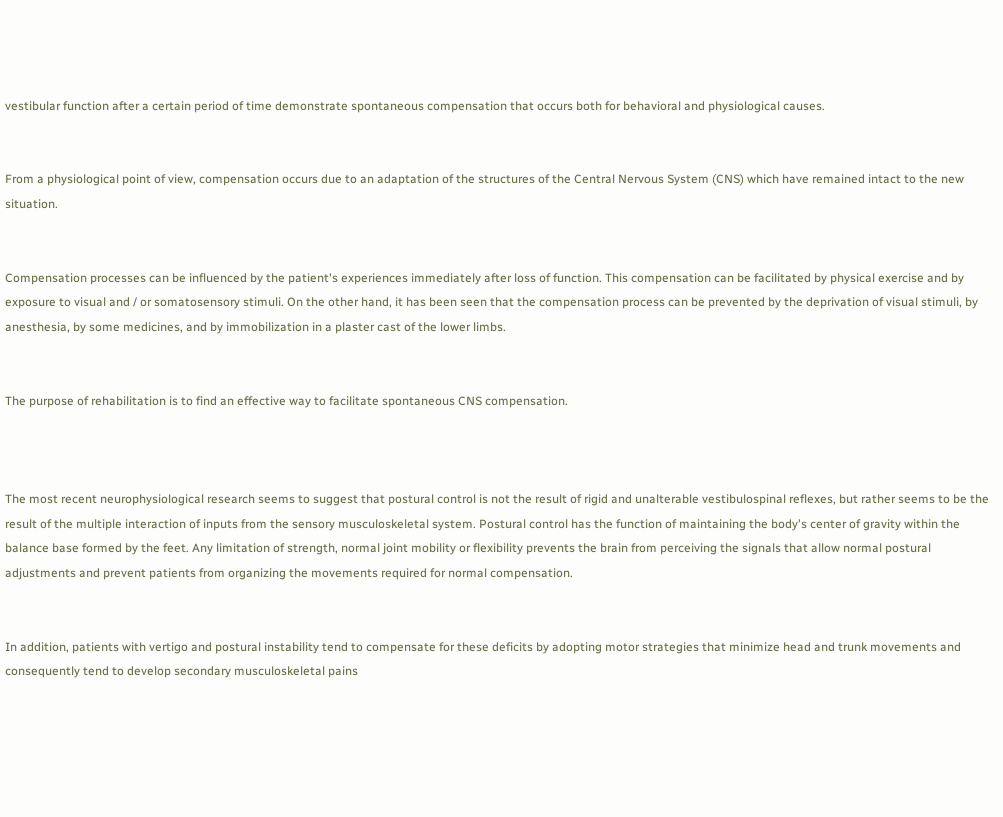vestibular function after a certain period of time demonstrate spontaneous compensation that occurs both for behavioral and physiological causes.


From a physiological point of view, compensation occurs due to an adaptation of the structures of the Central Nervous System (CNS) which have remained intact to the new situation.


Compensation processes can be influenced by the patient's experiences immediately after loss of function. This compensation can be facilitated by physical exercise and by exposure to visual and / or somatosensory stimuli. On the other hand, it has been seen that the compensation process can be prevented by the deprivation of visual stimuli, by anesthesia, by some medicines, and by immobilization in a plaster cast of the lower limbs.


The purpose of rehabilitation is to find an effective way to facilitate spontaneous CNS compensation.



The most recent neurophysiological research seems to suggest that postural control is not the result of rigid and unalterable vestibulospinal reflexes, but rather seems to be the result of the multiple interaction of inputs from the sensory musculoskeletal system. Postural control has the function of maintaining the body's center of gravity within the balance base formed by the feet. Any limitation of strength, normal joint mobility or flexibility prevents the brain from perceiving the signals that allow normal postural adjustments and prevent patients from organizing the movements required for normal compensation.


In addition, patients with vertigo and postural instability tend to compensate for these deficits by adopting motor strategies that minimize head and trunk movements and consequently tend to develop secondary musculoskeletal pains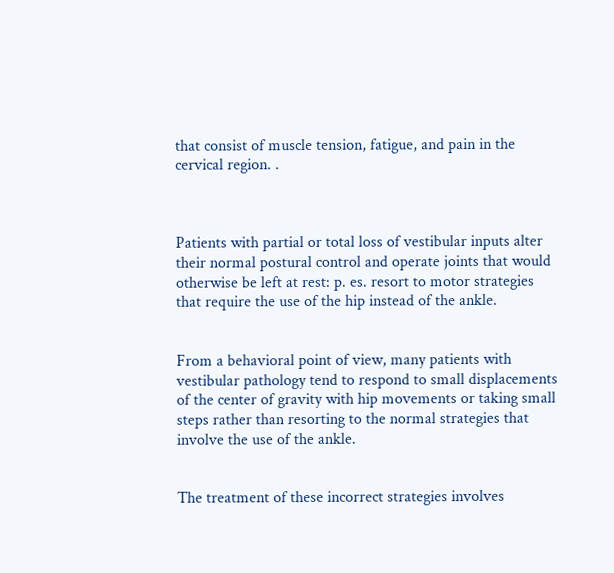that consist of muscle tension, fatigue, and pain in the cervical region. .



Patients with partial or total loss of vestibular inputs alter their normal postural control and operate joints that would otherwise be left at rest: p. es. resort to motor strategies that require the use of the hip instead of the ankle.


From a behavioral point of view, many patients with vestibular pathology tend to respond to small displacements of the center of gravity with hip movements or taking small steps rather than resorting to the normal strategies that involve the use of the ankle.


The treatment of these incorrect strategies involves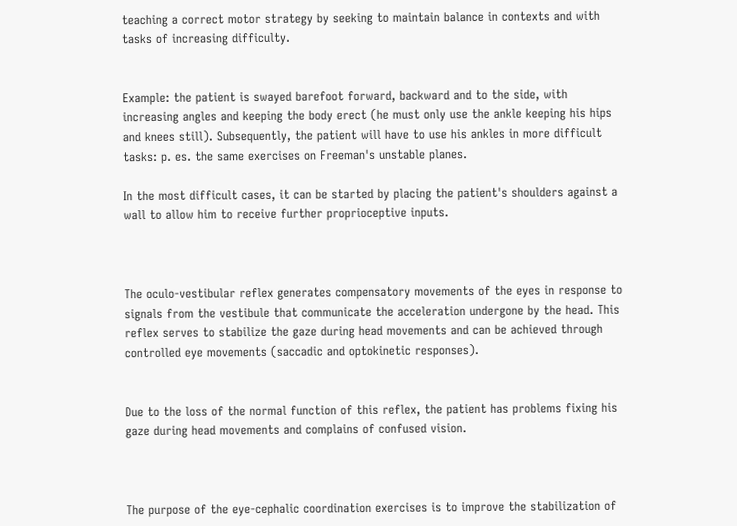teaching a correct motor strategy by seeking to maintain balance in contexts and with tasks of increasing difficulty.


Example: the patient is swayed barefoot forward, backward and to the side, with increasing angles and keeping the body erect (he must only use the ankle keeping his hips and knees still). Subsequently, the patient will have to use his ankles in more difficult tasks: p. es. the same exercises on Freeman's unstable planes.

In the most difficult cases, it can be started by placing the patient's shoulders against a wall to allow him to receive further proprioceptive inputs.



The oculo-vestibular reflex generates compensatory movements of the eyes in response to signals from the vestibule that communicate the acceleration undergone by the head. This reflex serves to stabilize the gaze during head movements and can be achieved through controlled eye movements (saccadic and optokinetic responses).


Due to the loss of the normal function of this reflex, the patient has problems fixing his gaze during head movements and complains of confused vision.



The purpose of the eye-cephalic coordination exercises is to improve the stabilization of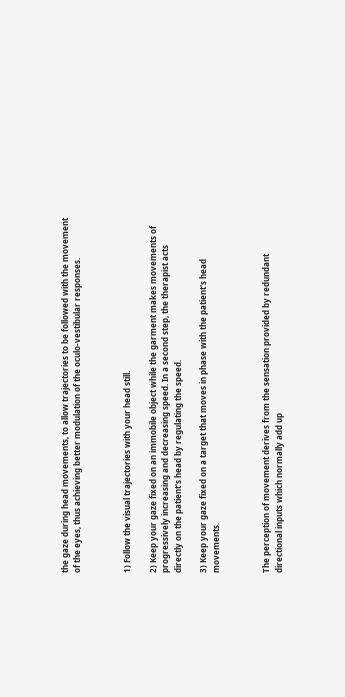the gaze during head movements, to allow trajectories to be followed with the movement of the eyes, thus achieving better modulation of the oculo-vestibular responses.



1) Follow the visual trajectories with your head still.

2) Keep your gaze fixed on an immobile object while the garment makes movements of progressively increasing and decreasing speed. In a second step, the therapist acts directly on the patient's head by regulating the speed.

3) Keep your gaze fixed on a target that moves in phase with the patient's head movements.



The perception of movement derives from the sensation provided by redundant directional inputs which normally add up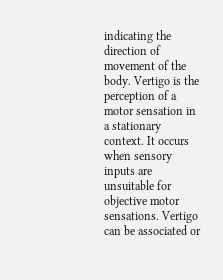indicating the direction of movement of the body. Vertigo is the perception of a motor sensation in a stationary context. It occurs when sensory inputs are unsuitable for objective motor sensations. Vertigo can be associated or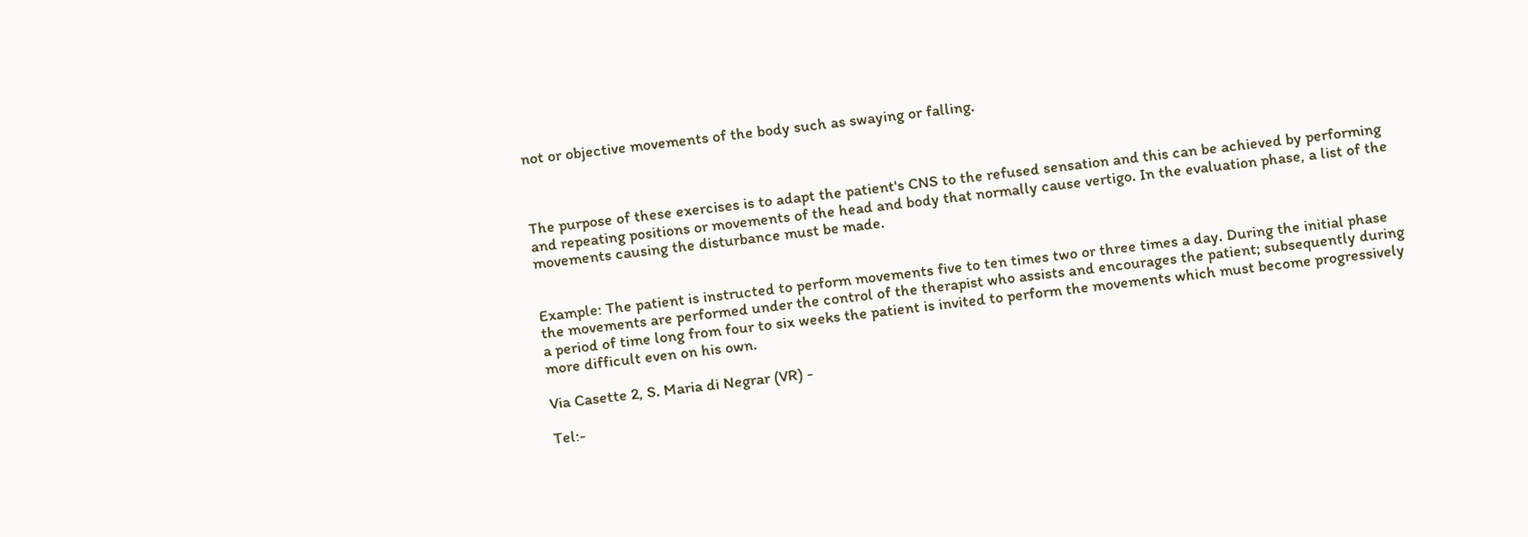not or objective movements of the body such as swaying or falling.



The purpose of these exercises is to adapt the patient's CNS to the refused sensation and this can be achieved by performing and repeating positions or movements of the head and body that normally cause vertigo. In the evaluation phase, a list of the movements causing the disturbance must be made.


Example: The patient is instructed to perform movements five to ten times two or three times a day. During the initial phase the movements are performed under the control of the therapist who assists and encourages the patient; subsequently during a period of time long from four to six weeks the patient is invited to perform the movements which must become progressively more difficult even on his own.

Via Casette 2, S. Maria di Negrar (VR) -

Tel:-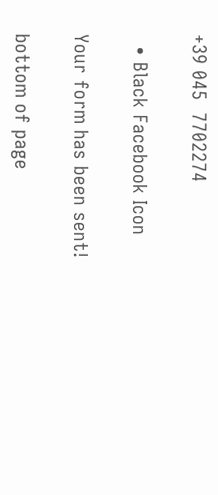+39 045  7702274

  • Black Facebook Icon

Your form has been sent!

bottom of page